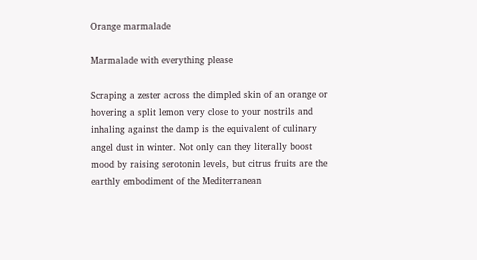Orange marmalade

Marmalade with everything please

Scraping a zester across the dimpled skin of an orange or hovering a split lemon very close to your nostrils and inhaling against the damp is the equivalent of culinary angel dust in winter. Not only can they literally boost mood by raising serotonin levels, but citrus fruits are the earthly embodiment of the Mediterranean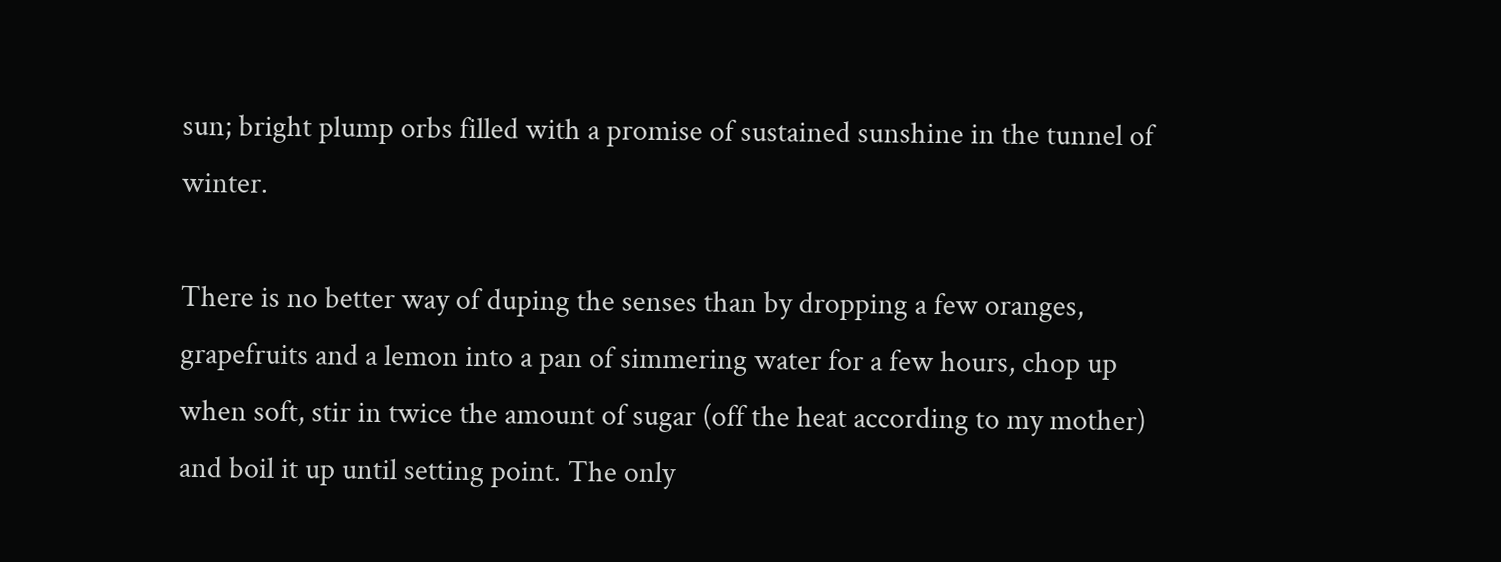sun; bright plump orbs filled with a promise of sustained sunshine in the tunnel of winter.

There is no better way of duping the senses than by dropping a few oranges, grapefruits and a lemon into a pan of simmering water for a few hours, chop up when soft, stir in twice the amount of sugar (off the heat according to my mother) and boil it up until setting point. The only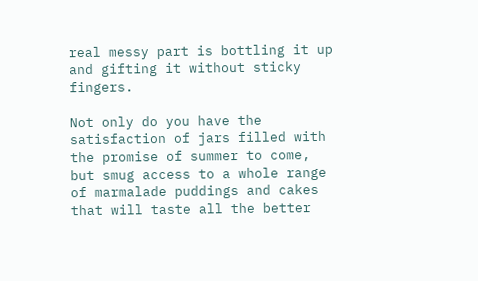real messy part is bottling it up and gifting it without sticky fingers.

Not only do you have the satisfaction of jars filled with the promise of summer to come, but smug access to a whole range of marmalade puddings and cakes that will taste all the better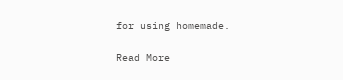for using homemade.

Read More